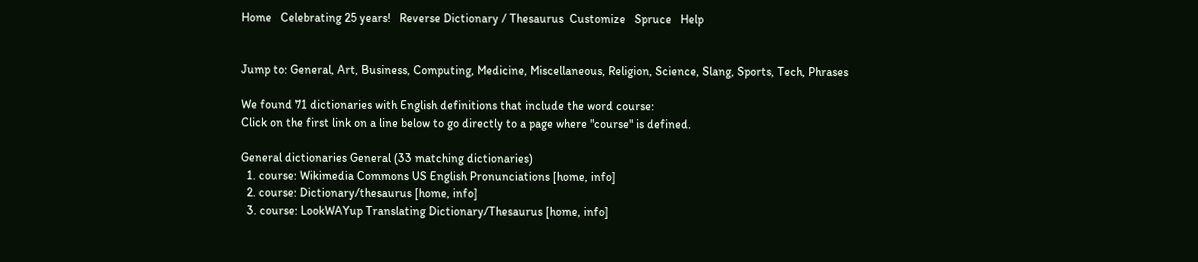Home   Celebrating 25 years!   Reverse Dictionary / Thesaurus  Customize   Spruce   Help


Jump to: General, Art, Business, Computing, Medicine, Miscellaneous, Religion, Science, Slang, Sports, Tech, Phrases

We found 71 dictionaries with English definitions that include the word course:
Click on the first link on a line below to go directly to a page where "course" is defined.

General dictionaries General (33 matching dictionaries)
  1. course: Wikimedia Commons US English Pronunciations [home, info]
  2. course: Dictionary/thesaurus [home, info]
  3. course: LookWAYup Translating Dictionary/Thesaurus [home, info]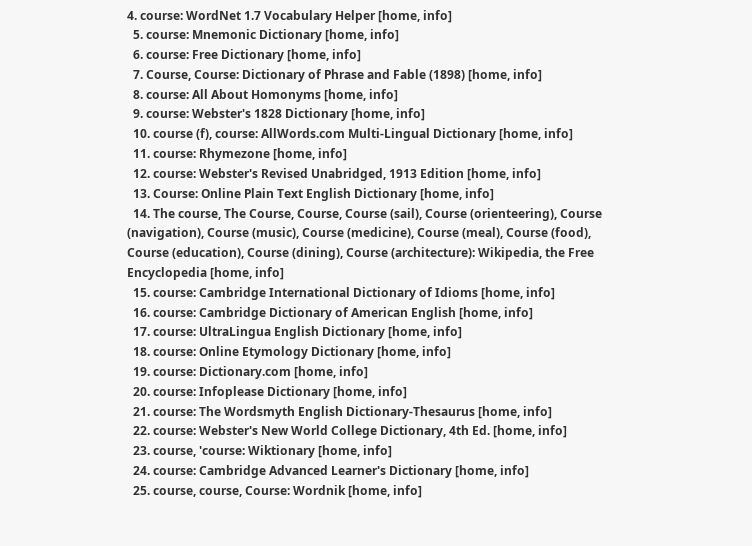4. course: WordNet 1.7 Vocabulary Helper [home, info]
  5. course: Mnemonic Dictionary [home, info]
  6. course: Free Dictionary [home, info]
  7. Course, Course: Dictionary of Phrase and Fable (1898) [home, info]
  8. course: All About Homonyms [home, info]
  9. course: Webster's 1828 Dictionary [home, info]
  10. course (f), course: AllWords.com Multi-Lingual Dictionary [home, info]
  11. course: Rhymezone [home, info]
  12. course: Webster's Revised Unabridged, 1913 Edition [home, info]
  13. Course: Online Plain Text English Dictionary [home, info]
  14. The course, The Course, Course, Course (sail), Course (orienteering), Course (navigation), Course (music), Course (medicine), Course (meal), Course (food), Course (education), Course (dining), Course (architecture): Wikipedia, the Free Encyclopedia [home, info]
  15. course: Cambridge International Dictionary of Idioms [home, info]
  16. course: Cambridge Dictionary of American English [home, info]
  17. course: UltraLingua English Dictionary [home, info]
  18. course: Online Etymology Dictionary [home, info]
  19. course: Dictionary.com [home, info]
  20. course: Infoplease Dictionary [home, info]
  21. course: The Wordsmyth English Dictionary-Thesaurus [home, info]
  22. course: Webster's New World College Dictionary, 4th Ed. [home, info]
  23. course, 'course: Wiktionary [home, info]
  24. course: Cambridge Advanced Learner's Dictionary [home, info]
  25. course, course, Course: Wordnik [home, info]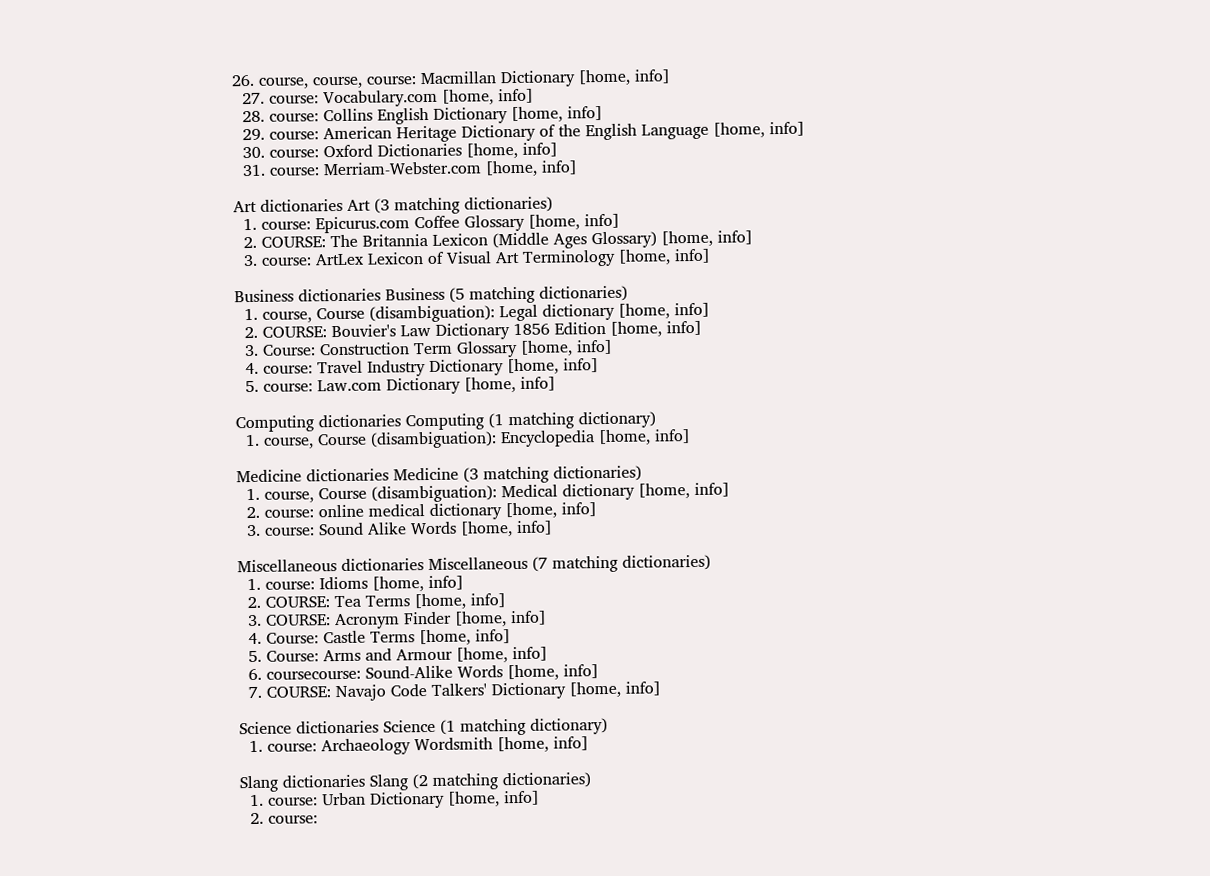26. course, course, course: Macmillan Dictionary [home, info]
  27. course: Vocabulary.com [home, info]
  28. course: Collins English Dictionary [home, info]
  29. course: American Heritage Dictionary of the English Language [home, info]
  30. course: Oxford Dictionaries [home, info]
  31. course: Merriam-Webster.com [home, info]

Art dictionaries Art (3 matching dictionaries)
  1. course: Epicurus.com Coffee Glossary [home, info]
  2. COURSE: The Britannia Lexicon (Middle Ages Glossary) [home, info]
  3. course: ArtLex Lexicon of Visual Art Terminology [home, info]

Business dictionaries Business (5 matching dictionaries)
  1. course, Course (disambiguation): Legal dictionary [home, info]
  2. COURSE: Bouvier's Law Dictionary 1856 Edition [home, info]
  3. Course: Construction Term Glossary [home, info]
  4. course: Travel Industry Dictionary [home, info]
  5. course: Law.com Dictionary [home, info]

Computing dictionaries Computing (1 matching dictionary)
  1. course, Course (disambiguation): Encyclopedia [home, info]

Medicine dictionaries Medicine (3 matching dictionaries)
  1. course, Course (disambiguation): Medical dictionary [home, info]
  2. course: online medical dictionary [home, info]
  3. course: Sound Alike Words [home, info]

Miscellaneous dictionaries Miscellaneous (7 matching dictionaries)
  1. course: Idioms [home, info]
  2. COURSE: Tea Terms [home, info]
  3. COURSE: Acronym Finder [home, info]
  4. Course: Castle Terms [home, info]
  5. Course: Arms and Armour [home, info]
  6. coursecourse: Sound-Alike Words [home, info]
  7. COURSE: Navajo Code Talkers' Dictionary [home, info]

Science dictionaries Science (1 matching dictionary)
  1. course: Archaeology Wordsmith [home, info]

Slang dictionaries Slang (2 matching dictionaries)
  1. course: Urban Dictionary [home, info]
  2. course: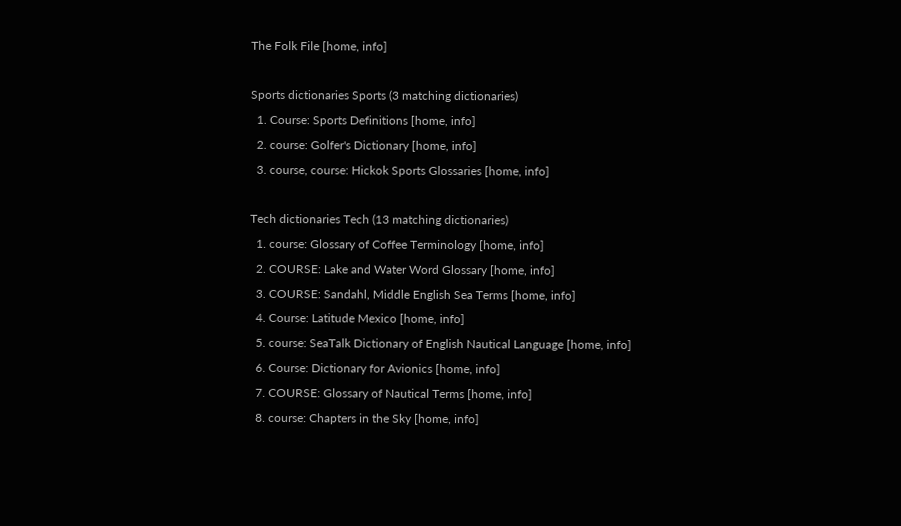The Folk File [home, info]

Sports dictionaries Sports (3 matching dictionaries)
  1. Course: Sports Definitions [home, info]
  2. course: Golfer's Dictionary [home, info]
  3. course, course: Hickok Sports Glossaries [home, info]

Tech dictionaries Tech (13 matching dictionaries)
  1. course: Glossary of Coffee Terminology [home, info]
  2. COURSE: Lake and Water Word Glossary [home, info]
  3. COURSE: Sandahl, Middle English Sea Terms [home, info]
  4. Course: Latitude Mexico [home, info]
  5. course: SeaTalk Dictionary of English Nautical Language [home, info]
  6. Course: Dictionary for Avionics [home, info]
  7. COURSE: Glossary of Nautical Terms [home, info]
  8. course: Chapters in the Sky [home, info]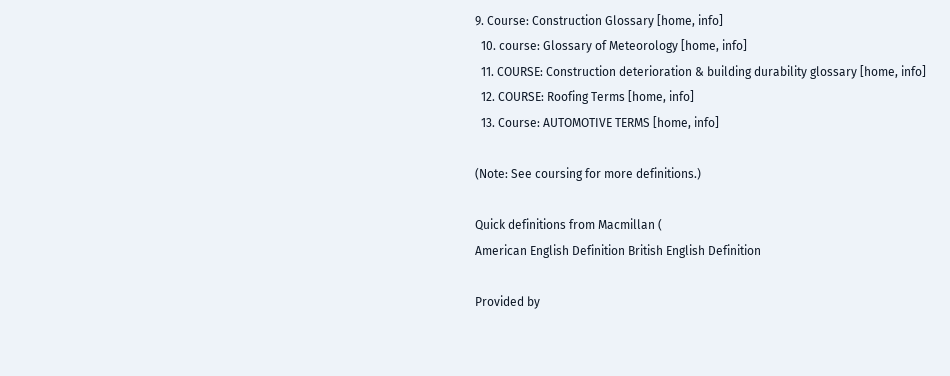9. Course: Construction Glossary [home, info]
  10. course: Glossary of Meteorology [home, info]
  11. COURSE: Construction deterioration & building durability glossary [home, info]
  12. COURSE: Roofing Terms [home, info]
  13. Course: AUTOMOTIVE TERMS [home, info]

(Note: See coursing for more definitions.)

Quick definitions from Macmillan (
American English Definition British English Definition

Provided by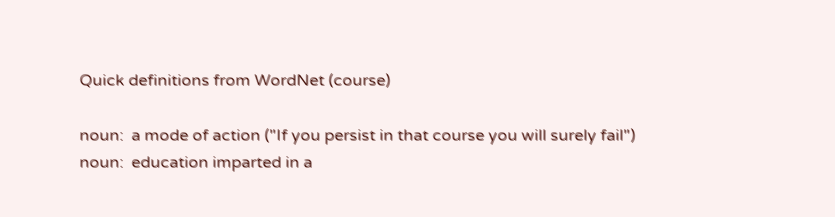Quick definitions from WordNet (course)

noun:  a mode of action ("If you persist in that course you will surely fail")
noun:  education imparted in a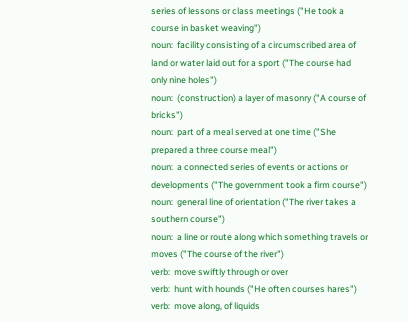series of lessons or class meetings ("He took a course in basket weaving")
noun:  facility consisting of a circumscribed area of land or water laid out for a sport ("The course had only nine holes")
noun:  (construction) a layer of masonry ("A course of bricks")
noun:  part of a meal served at one time ("She prepared a three course meal")
noun:  a connected series of events or actions or developments ("The government took a firm course")
noun:  general line of orientation ("The river takes a southern course")
noun:  a line or route along which something travels or moves ("The course of the river")
verb:  move swiftly through or over
verb:  hunt with hounds ("He often courses hares")
verb:  move along, of liquids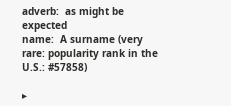adverb:  as might be expected
name:  A surname (very rare: popularity rank in the U.S.: #57858)

▸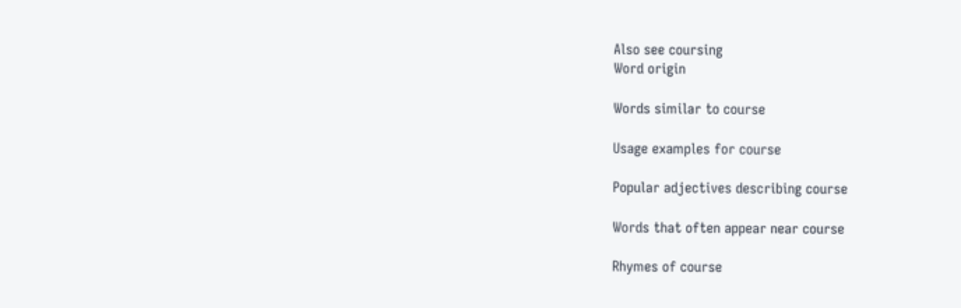Also see coursing
Word origin

Words similar to course

Usage examples for course

Popular adjectives describing course

Words that often appear near course

Rhymes of course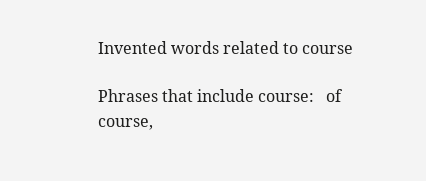Invented words related to course

Phrases that include course:   of course,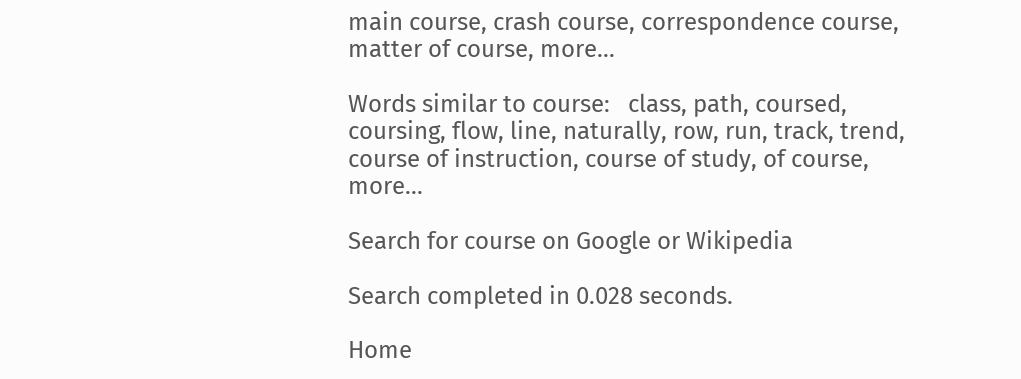main course, crash course, correspondence course, matter of course, more...

Words similar to course:   class, path, coursed, coursing, flow, line, naturally, row, run, track, trend, course of instruction, course of study, of course, more...

Search for course on Google or Wikipedia

Search completed in 0.028 seconds.

Home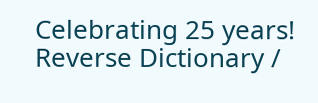Celebrating 25 years!   Reverse Dictionary /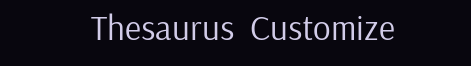Thesaurus  Customize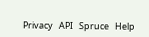Privacy   API   Spruce   Help